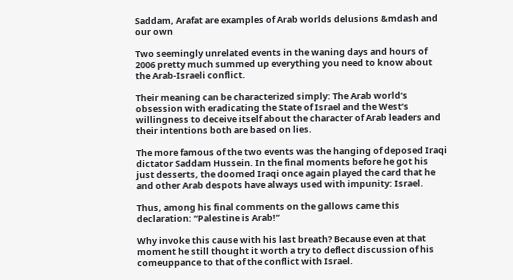Saddam, Arafat are examples of Arab worlds delusions &mdash and our own

Two seemingly unrelated events in the waning days and hours of 2006 pretty much summed up everything you need to know about the Arab-Israeli conflict.

Their meaning can be characterized simply: The Arab world’s obsession with eradicating the State of Israel and the West’s willingness to deceive itself about the character of Arab leaders and their intentions both are based on lies.

The more famous of the two events was the hanging of deposed Iraqi dictator Saddam Hussein. In the final moments before he got his just desserts, the doomed Iraqi once again played the card that he and other Arab despots have always used with impunity: Israel.

Thus, among his final comments on the gallows came this declaration: “Palestine is Arab!”

Why invoke this cause with his last breath? Because even at that moment he still thought it worth a try to deflect discussion of his comeuppance to that of the conflict with Israel.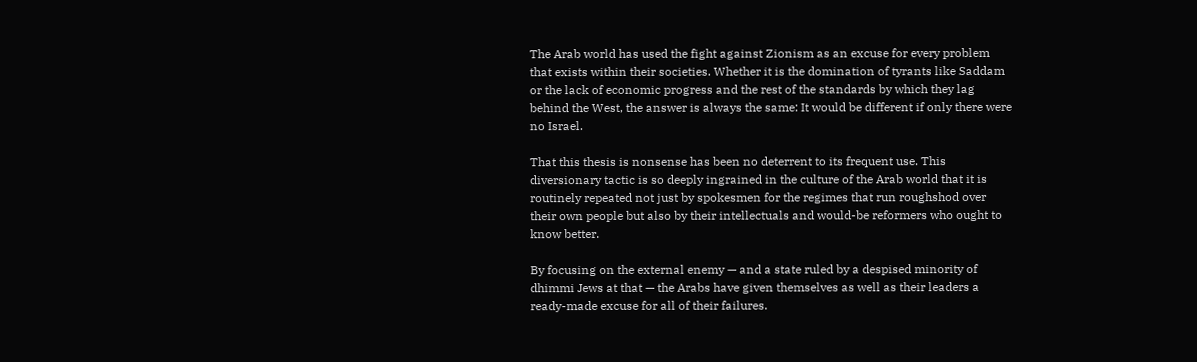The Arab world has used the fight against Zionism as an excuse for every problem that exists within their societies. Whether it is the domination of tyrants like Saddam or the lack of economic progress and the rest of the standards by which they lag behind the West, the answer is always the same: It would be different if only there were no Israel.

That this thesis is nonsense has been no deterrent to its frequent use. This diversionary tactic is so deeply ingrained in the culture of the Arab world that it is routinely repeated not just by spokesmen for the regimes that run roughshod over their own people but also by their intellectuals and would-be reformers who ought to know better.

By focusing on the external enemy — and a state ruled by a despised minority of dhimmi Jews at that — the Arabs have given themselves as well as their leaders a ready-made excuse for all of their failures.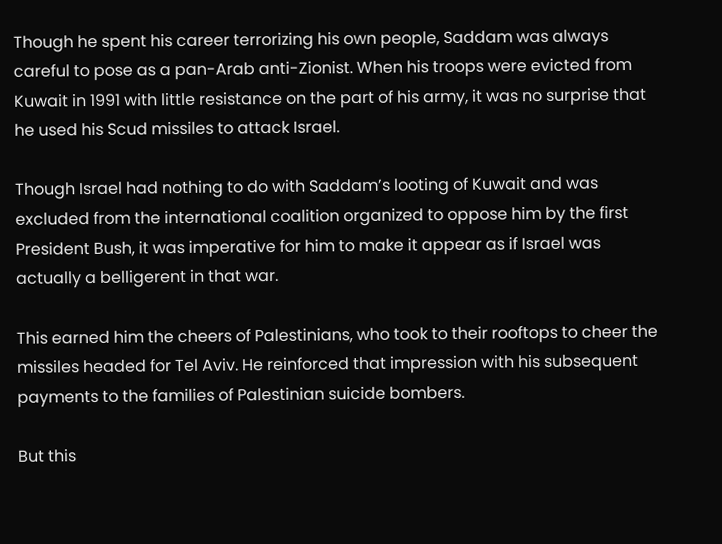Though he spent his career terrorizing his own people, Saddam was always careful to pose as a pan-Arab anti-Zionist. When his troops were evicted from Kuwait in 1991 with little resistance on the part of his army, it was no surprise that he used his Scud missiles to attack Israel.

Though Israel had nothing to do with Saddam’s looting of Kuwait and was excluded from the international coalition organized to oppose him by the first President Bush, it was imperative for him to make it appear as if Israel was actually a belligerent in that war.

This earned him the cheers of Palestinians, who took to their rooftops to cheer the missiles headed for Tel Aviv. He reinforced that impression with his subsequent payments to the families of Palestinian suicide bombers.

But this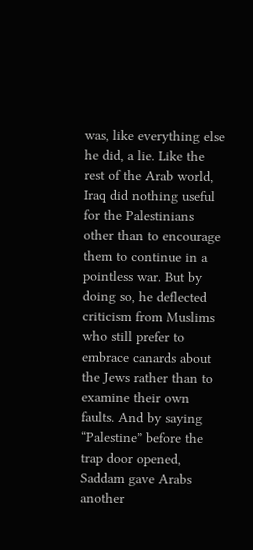was, like everything else he did, a lie. Like the rest of the Arab world, Iraq did nothing useful for the Palestinians other than to encourage them to continue in a pointless war. But by doing so, he deflected criticism from Muslims who still prefer to embrace canards about the Jews rather than to examine their own faults. And by saying “Palestine” before the trap door opened, Saddam gave Arabs another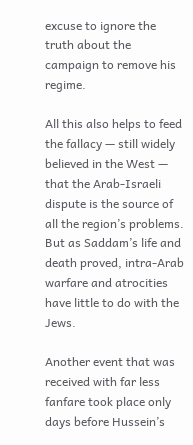excuse to ignore the truth about the campaign to remove his regime.

All this also helps to feed the fallacy — still widely believed in the West — that the Arab-Israeli dispute is the source of all the region’s problems. But as Saddam’s life and death proved, intra-Arab warfare and atrocities have little to do with the Jews.

Another event that was received with far less fanfare took place only days before Hussein’s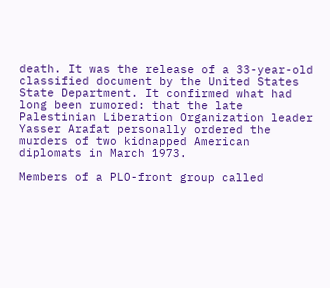death. It was the release of a 33-year-old classified document by the United States State Department. It confirmed what had long been rumored: that the late Palestinian Liberation Organization leader Yasser Arafat personally ordered the murders of two kidnapped American diplomats in March 1973.

Members of a PLO-front group called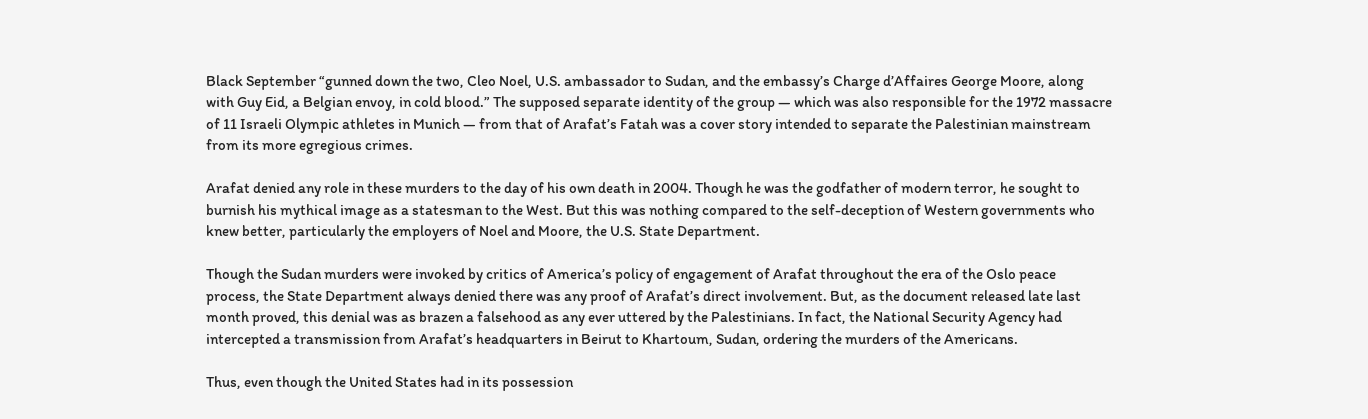Black September “gunned down the two, Cleo Noel, U.S. ambassador to Sudan, and the embassy’s Charge d’Affaires George Moore, along with Guy Eid, a Belgian envoy, in cold blood.” The supposed separate identity of the group — which was also responsible for the 1972 massacre of 11 Israeli Olympic athletes in Munich — from that of Arafat’s Fatah was a cover story intended to separate the Palestinian mainstream from its more egregious crimes.

Arafat denied any role in these murders to the day of his own death in 2004. Though he was the godfather of modern terror, he sought to burnish his mythical image as a statesman to the West. But this was nothing compared to the self-deception of Western governments who knew better, particularly the employers of Noel and Moore, the U.S. State Department.

Though the Sudan murders were invoked by critics of America’s policy of engagement of Arafat throughout the era of the Oslo peace process, the State Department always denied there was any proof of Arafat’s direct involvement. But, as the document released late last month proved, this denial was as brazen a falsehood as any ever uttered by the Palestinians. In fact, the National Security Agency had intercepted a transmission from Arafat’s headquarters in Beirut to Khartoum, Sudan, ordering the murders of the Americans.

Thus, even though the United States had in its possession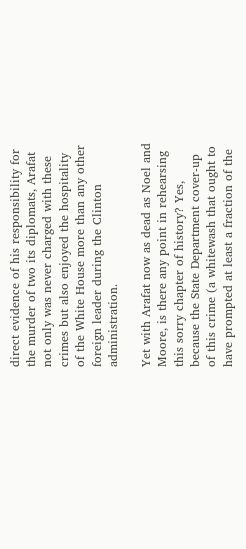direct evidence of his responsibility for the murder of two its diplomats, Arafat not only was never charged with these crimes but also enjoyed the hospitality of the White House more than any other foreign leader during the Clinton administration.

Yet with Arafat now as dead as Noel and Moore, is there any point in rehearsing this sorry chapter of history? Yes, because the State Department cover-up of this crime (a whitewash that ought to have prompted at least a fraction of the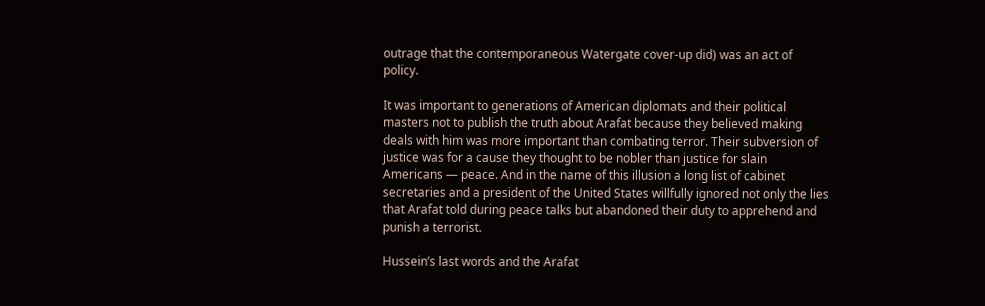outrage that the contemporaneous Watergate cover-up did) was an act of policy.

It was important to generations of American diplomats and their political masters not to publish the truth about Arafat because they believed making deals with him was more important than combating terror. Their subversion of justice was for a cause they thought to be nobler than justice for slain Americans — peace. And in the name of this illusion a long list of cabinet secretaries and a president of the United States willfully ignored not only the lies that Arafat told during peace talks but abandoned their duty to apprehend and punish a terrorist.

Hussein’s last words and the Arafat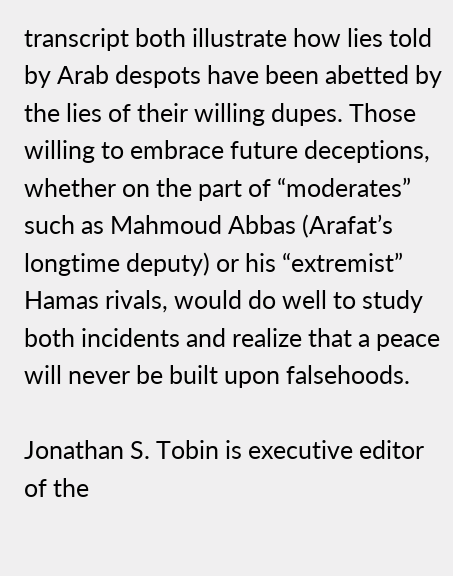transcript both illustrate how lies told by Arab despots have been abetted by the lies of their willing dupes. Those willing to embrace future deceptions, whether on the part of “moderates” such as Mahmoud Abbas (Arafat’s longtime deputy) or his “extremist” Hamas rivals, would do well to study both incidents and realize that a peace will never be built upon falsehoods.

Jonathan S. Tobin is executive editor of the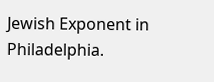Jewish Exponent in Philadelphia.